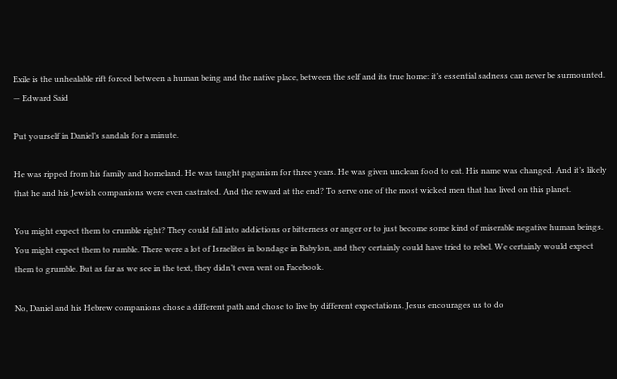Exile is the unhealable rift forced between a human being and the native place, between the self and its true home: it’s essential sadness can never be surmounted. — Edward Said

Put yourself in Daniel’s sandals for a minute.

He was ripped from his family and homeland. He was taught paganism for three years. He was given unclean food to eat. His name was changed. And it’s likely that he and his Jewish companions were even castrated. And the reward at the end? To serve one of the most wicked men that has lived on this planet.

You might expect them to crumble right? They could fall into addictions or bitterness or anger or to just become some kind of miserable negative human beings. You might expect them to rumble. There were a lot of Israelites in bondage in Babylon, and they certainly could have tried to rebel. We certainly would expect them to grumble. But as far as we see in the text, they didn’t even vent on Facebook.

No, Daniel and his Hebrew companions chose a different path and chose to live by different expectations. Jesus encourages us to do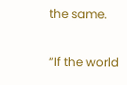the same.

“If the world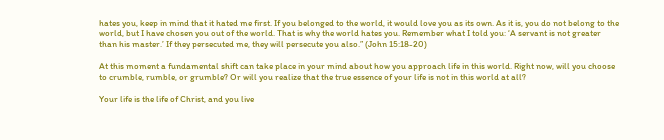hates you, keep in mind that it hated me first. If you belonged to the world, it would love you as its own. As it is, you do not belong to the world, but I have chosen you out of the world. That is why the world hates you. Remember what I told you: ‘A servant is not greater than his master.’ If they persecuted me, they will persecute you also.” (John 15:18-20)

At this moment a fundamental shift can take place in your mind about how you approach life in this world. Right now, will you choose to crumble, rumble, or grumble? Or will you realize that the true essence of your life is not in this world at all?

Your life is the life of Christ, and you live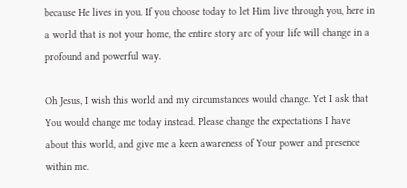because He lives in you. If you choose today to let Him live through you, here in a world that is not your home, the entire story arc of your life will change in a profound and powerful way.

Oh Jesus, I wish this world and my circumstances would change. Yet I ask that You would change me today instead. Please change the expectations I have about this world, and give me a keen awareness of Your power and presence within me.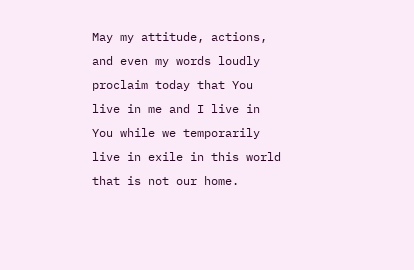May my attitude, actions, and even my words loudly proclaim today that You live in me and I live in You while we temporarily live in exile in this world that is not our home.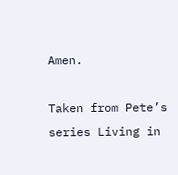Amen.

Taken from Pete’s series Living in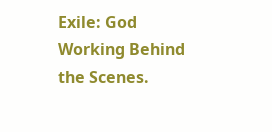Exile: God Working Behind the Scenes.